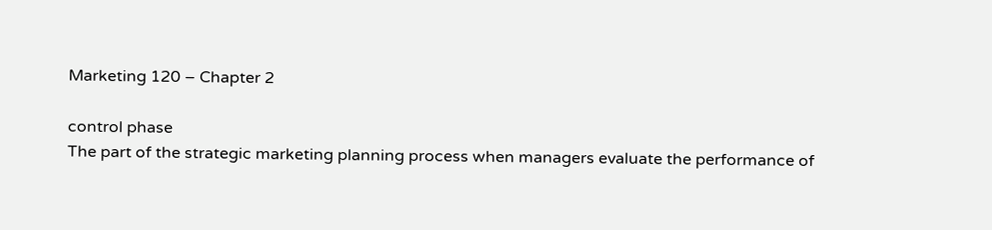Marketing 120 – Chapter 2

control phase
The part of the strategic marketing planning process when managers evaluate the performance of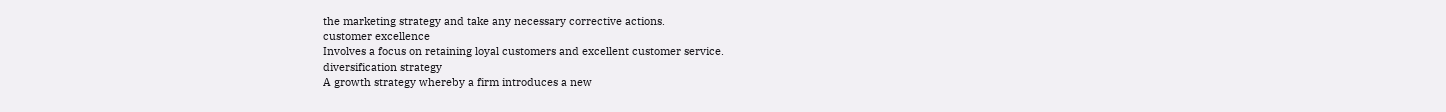the marketing strategy and take any necessary corrective actions.
customer excellence
Involves a focus on retaining loyal customers and excellent customer service.
diversification strategy
A growth strategy whereby a firm introduces a new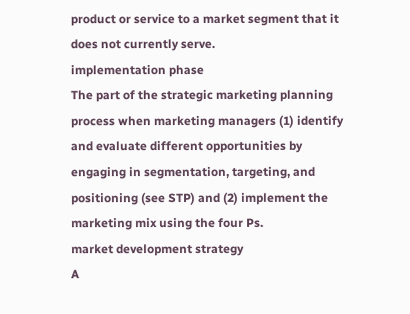product or service to a market segment that it does not currently serve.
implementation phase
The part of the strategic marketing planning process when marketing managers (1) identify and evaluate different opportunities by engaging in segmentation, targeting, and positioning (see STP) and (2) implement the marketing mix using the four Ps.
market development strategy
A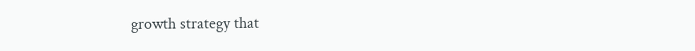growth strategy that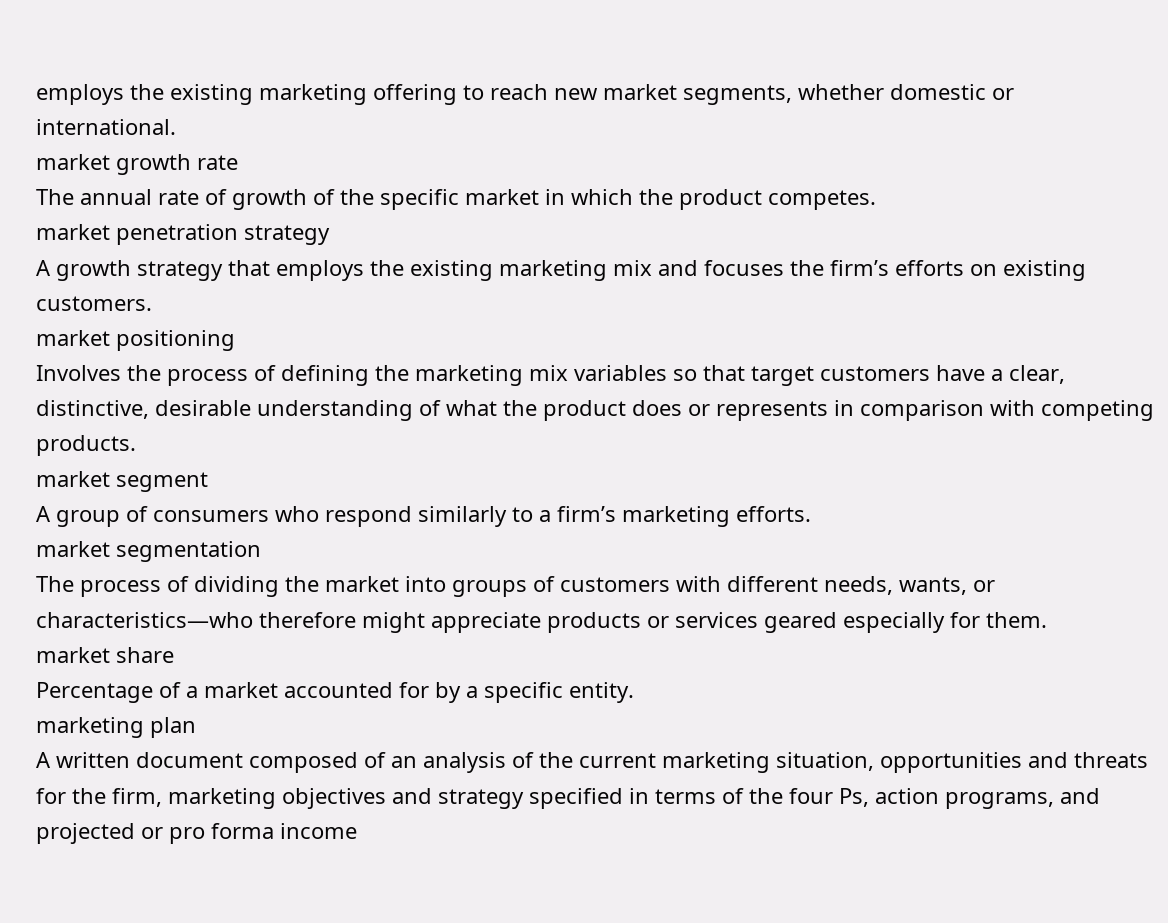employs the existing marketing offering to reach new market segments, whether domestic or international.
market growth rate
The annual rate of growth of the specific market in which the product competes.
market penetration strategy
A growth strategy that employs the existing marketing mix and focuses the firm’s efforts on existing customers.
market positioning
Involves the process of defining the marketing mix variables so that target customers have a clear, distinctive, desirable understanding of what the product does or represents in comparison with competing products.
market segment
A group of consumers who respond similarly to a firm’s marketing efforts.
market segmentation
The process of dividing the market into groups of customers with different needs, wants, or characteristics—who therefore might appreciate products or services geared especially for them.
market share
Percentage of a market accounted for by a specific entity.
marketing plan
A written document composed of an analysis of the current marketing situation, opportunities and threats for the firm, marketing objectives and strategy specified in terms of the four Ps, action programs, and projected or pro forma income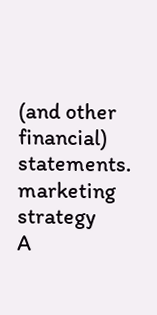(and other financial) statements.
marketing strategy
A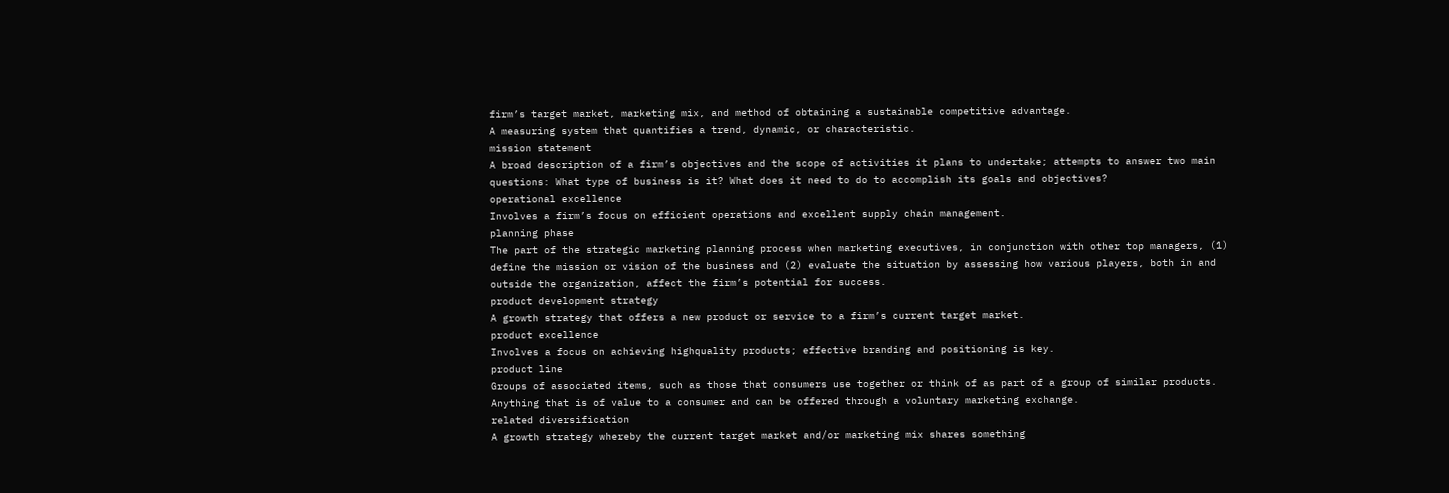firm’s target market, marketing mix, and method of obtaining a sustainable competitive advantage.
A measuring system that quantifies a trend, dynamic, or characteristic.
mission statement
A broad description of a firm’s objectives and the scope of activities it plans to undertake; attempts to answer two main questions: What type of business is it? What does it need to do to accomplish its goals and objectives?
operational excellence
Involves a firm’s focus on efficient operations and excellent supply chain management.
planning phase
The part of the strategic marketing planning process when marketing executives, in conjunction with other top managers, (1) define the mission or vision of the business and (2) evaluate the situation by assessing how various players, both in and outside the organization, affect the firm’s potential for success.
product development strategy
A growth strategy that offers a new product or service to a firm’s current target market.
product excellence
Involves a focus on achieving highquality products; effective branding and positioning is key.
product line
Groups of associated items, such as those that consumers use together or think of as part of a group of similar products.
Anything that is of value to a consumer and can be offered through a voluntary marketing exchange.
related diversification
A growth strategy whereby the current target market and/or marketing mix shares something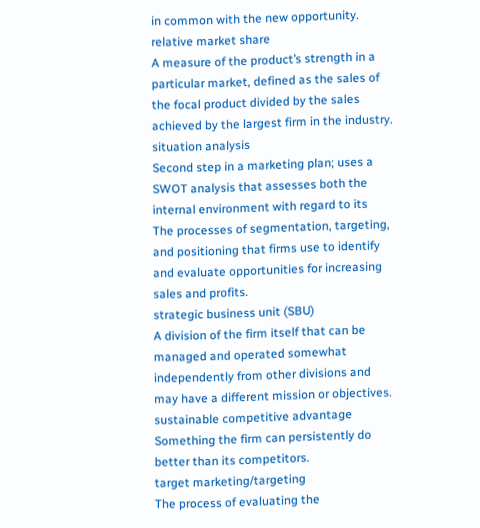in common with the new opportunity.
relative market share
A measure of the product’s strength in a particular market, defined as the sales of the focal product divided by the sales achieved by the largest firm in the industry.
situation analysis
Second step in a marketing plan; uses a SWOT analysis that assesses both the internal environment with regard to its
The processes of segmentation, targeting, and positioning that firms use to identify and evaluate opportunities for increasing sales and profits.
strategic business unit (SBU)
A division of the firm itself that can be managed and operated somewhat independently from other divisions and may have a different mission or objectives.
sustainable competitive advantage
Something the firm can persistently do better than its competitors.
target marketing/targeting
The process of evaluating the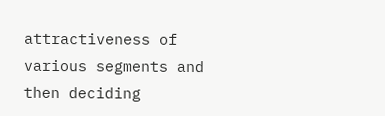attractiveness of various segments and then deciding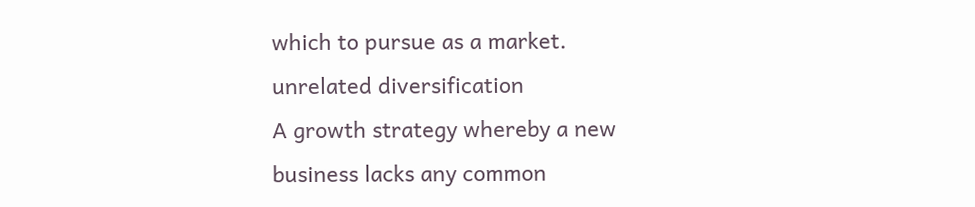which to pursue as a market.
unrelated diversification
A growth strategy whereby a new business lacks any common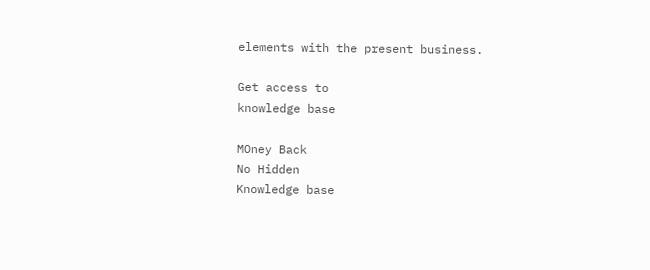elements with the present business.

Get access to
knowledge base

MOney Back
No Hidden
Knowledge base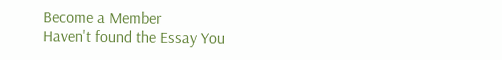Become a Member
Haven't found the Essay You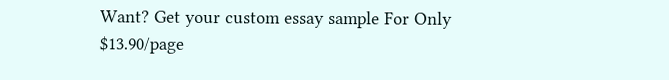Want? Get your custom essay sample For Only $13.90/page